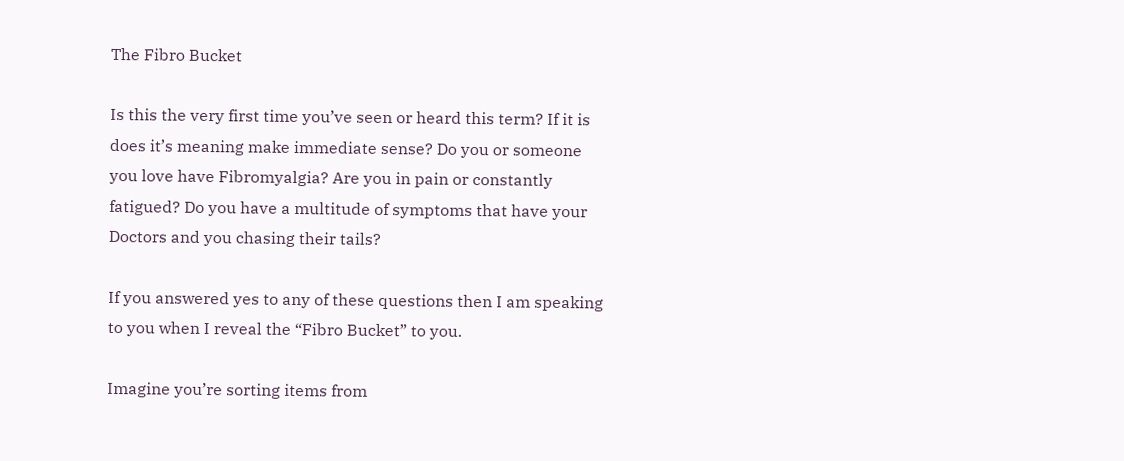The Fibro Bucket

Is this the very first time you’ve seen or heard this term? If it is does it’s meaning make immediate sense? Do you or someone you love have Fibromyalgia? Are you in pain or constantly fatigued? Do you have a multitude of symptoms that have your Doctors and you chasing their tails?

If you answered yes to any of these questions then I am speaking to you when I reveal the “Fibro Bucket” to you.

Imagine you’re sorting items from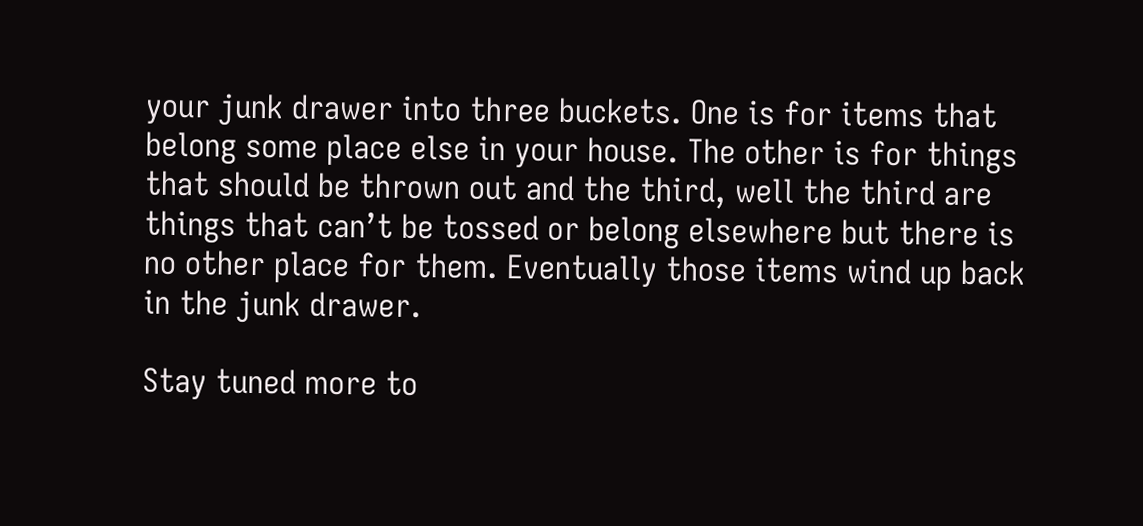your junk drawer into three buckets. One is for items that belong some place else in your house. The other is for things that should be thrown out and the third, well the third are things that can’t be tossed or belong elsewhere but there is no other place for them. Eventually those items wind up back in the junk drawer.

Stay tuned more to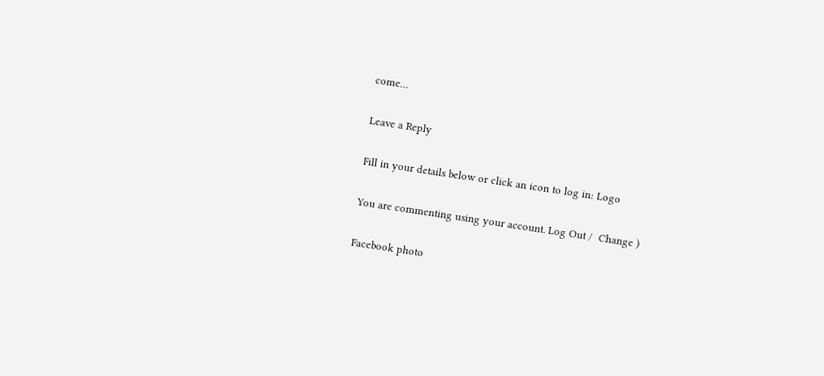come…

Leave a Reply

Fill in your details below or click an icon to log in: Logo

You are commenting using your account. Log Out /  Change )

Facebook photo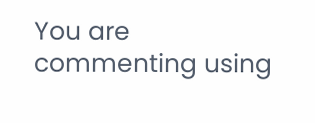You are commenting using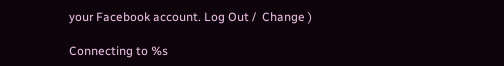your Facebook account. Log Out /  Change )

Connecting to %s